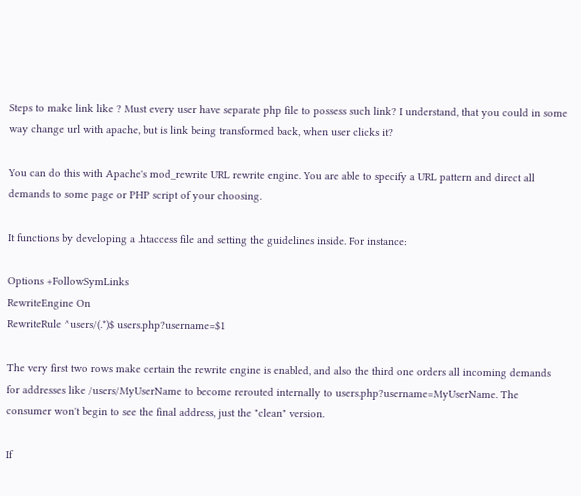Steps to make link like ? Must every user have separate php file to possess such link? I understand, that you could in some way change url with apache, but is link being transformed back, when user clicks it?

You can do this with Apache's mod_rewrite URL rewrite engine. You are able to specify a URL pattern and direct all demands to some page or PHP script of your choosing.

It functions by developing a .htaccess file and setting the guidelines inside. For instance:

Options +FollowSymLinks
RewriteEngine On
RewriteRule ^users/(.*)$ users.php?username=$1

The very first two rows make certain the rewrite engine is enabled, and also the third one orders all incoming demands for addresses like /users/MyUserName to become rerouted internally to users.php?username=MyUserName. The consumer won't begin to see the final address, just the "clean" version.

If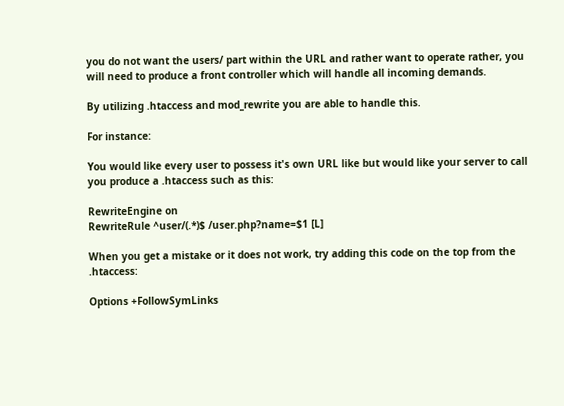you do not want the users/ part within the URL and rather want to operate rather, you will need to produce a front controller which will handle all incoming demands.

By utilizing .htaccess and mod_rewrite you are able to handle this.

For instance:

You would like every user to possess it's own URL like but would like your server to call you produce a .htaccess such as this:

RewriteEngine on
RewriteRule ^user/(.*)$ /user.php?name=$1 [L]

When you get a mistake or it does not work, try adding this code on the top from the .htaccess:

Options +FollowSymLinks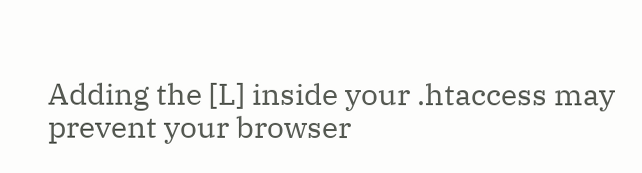Adding the [L] inside your .htaccess may prevent your browser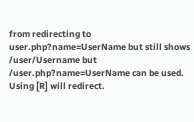from redirecting to user.php?name=UserName but still shows /user/Username but /user.php?name=UserName can be used. Using [R] will redirect.